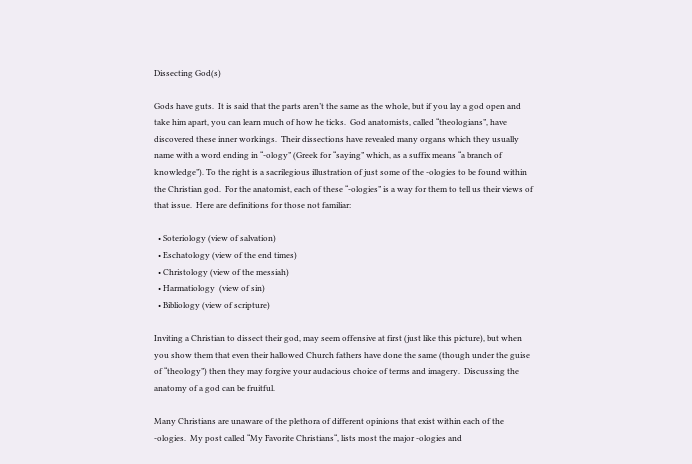Dissecting God(s)

Gods have guts.  It is said that the parts aren’t the same as the whole, but if you lay a god open and take him apart, you can learn much of how he ticks.  God anatomists, called “theologians”, have discovered these inner workings.  Their dissections have revealed many organs which they usually name with a word ending in “-ology” (Greek for “saying” which, as a suffix means “a branch of knowledge”). To the right is a sacrilegious illustration of just some of the -ologies to be found within the Christian god.  For the anatomist, each of these “-ologies” is a way for them to tell us their views of that issue.  Here are definitions for those not familiar:

  • Soteriology (view of salvation)
  • Eschatology (view of the end times)
  • Christology (view of the messiah)
  • Harmatiology  (view of sin)
  • Bibliology (view of scripture)

Inviting a Christian to dissect their god, may seem offensive at first (just like this picture), but when you show them that even their hallowed Church fathers have done the same (though under the guise of “theology”) then they may forgive your audacious choice of terms and imagery.  Discussing the anatomy of a god can be fruitful.

Many Christians are unaware of the plethora of different opinions that exist within each of the -ologies.  My post called “My Favorite Christians“, lists most the major -ologies and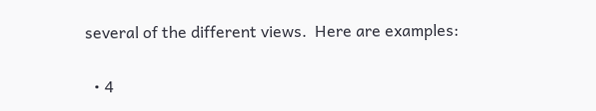several of the different views.  Here are examples:

  • 4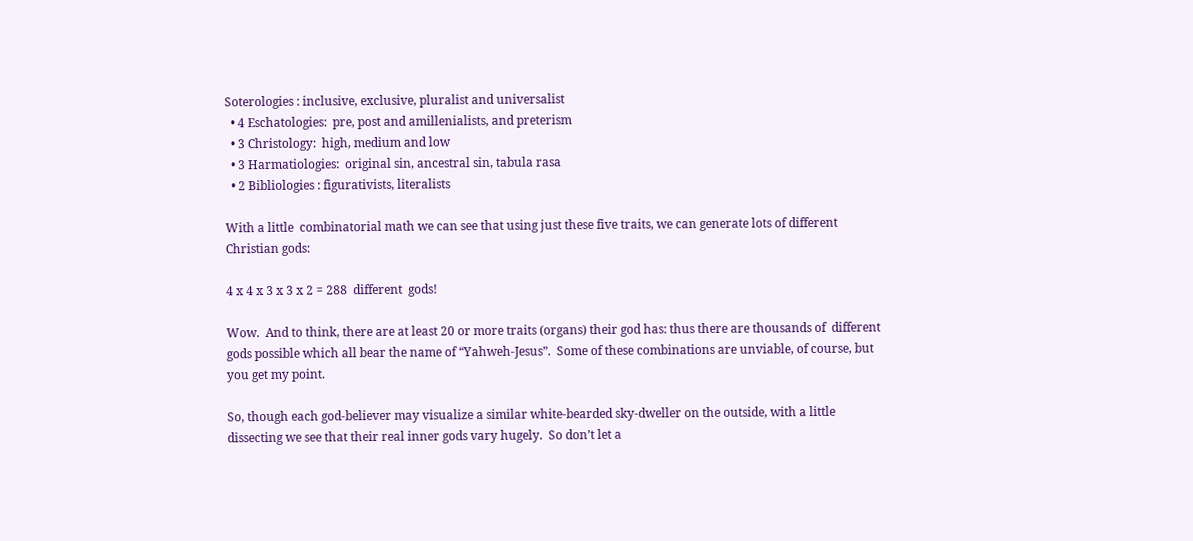Soterologies : inclusive, exclusive, pluralist and universalist
  • 4 Eschatologies:  pre, post and amillenialists, and preterism
  • 3 Christology:  high, medium and low
  • 3 Harmatiologies:  original sin, ancestral sin, tabula rasa
  • 2 Bibliologies : figurativists, literalists

With a little  combinatorial math we can see that using just these five traits, we can generate lots of different Christian gods:

4 x 4 x 3 x 3 x 2 = 288  different  gods!

Wow.  And to think, there are at least 20 or more traits (organs) their god has: thus there are thousands of  different gods possible which all bear the name of “Yahweh-Jesus”.  Some of these combinations are unviable, of course, but you get my point.

So, though each god-believer may visualize a similar white-bearded sky-dweller on the outside, with a little dissecting we see that their real inner gods vary hugely.  So don’t let a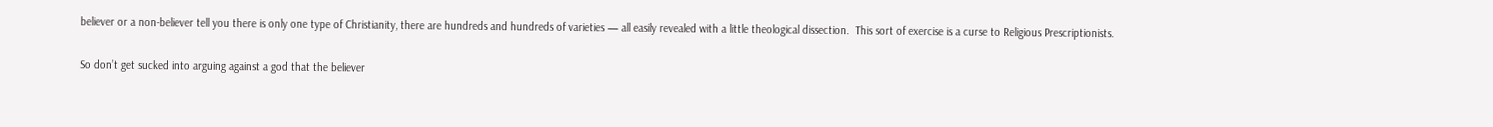believer or a non-believer tell you there is only one type of Christianity, there are hundreds and hundreds of varieties — all easily revealed with a little theological dissection.  This sort of exercise is a curse to Religious Prescriptionists.

So don’t get sucked into arguing against a god that the believer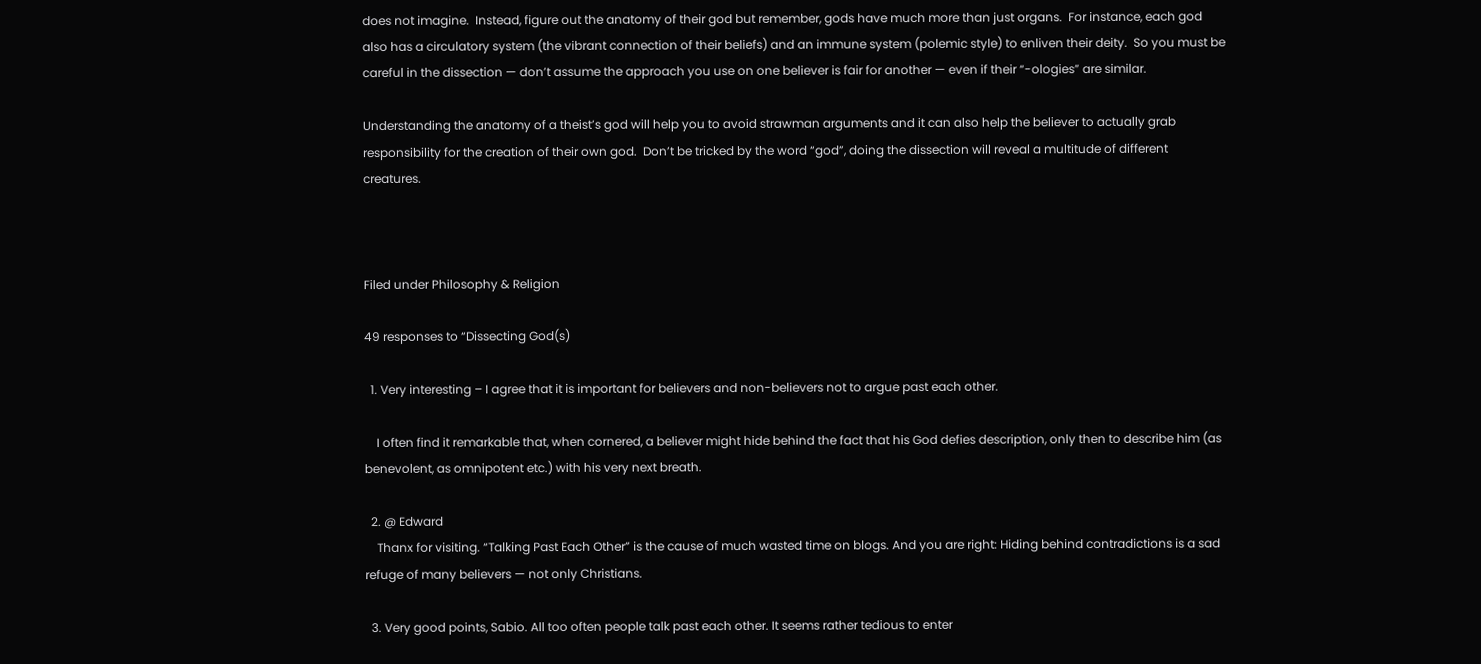does not imagine.  Instead, figure out the anatomy of their god but remember, gods have much more than just organs.  For instance, each god also has a circulatory system (the vibrant connection of their beliefs) and an immune system (polemic style) to enliven their deity.  So you must be careful in the dissection — don’t assume the approach you use on one believer is fair for another — even if their “-ologies” are similar.

Understanding the anatomy of a theist’s god will help you to avoid strawman arguments and it can also help the believer to actually grab responsibility for the creation of their own god.  Don’t be tricked by the word “god”, doing the dissection will reveal a multitude of different creatures.



Filed under Philosophy & Religion

49 responses to “Dissecting God(s)

  1. Very interesting – I agree that it is important for believers and non-believers not to argue past each other.

    I often find it remarkable that, when cornered, a believer might hide behind the fact that his God defies description, only then to describe him (as benevolent, as omnipotent etc.) with his very next breath.

  2. @ Edward
    Thanx for visiting. “Talking Past Each Other” is the cause of much wasted time on blogs. And you are right: Hiding behind contradictions is a sad refuge of many believers — not only Christians.

  3. Very good points, Sabio. All too often people talk past each other. It seems rather tedious to enter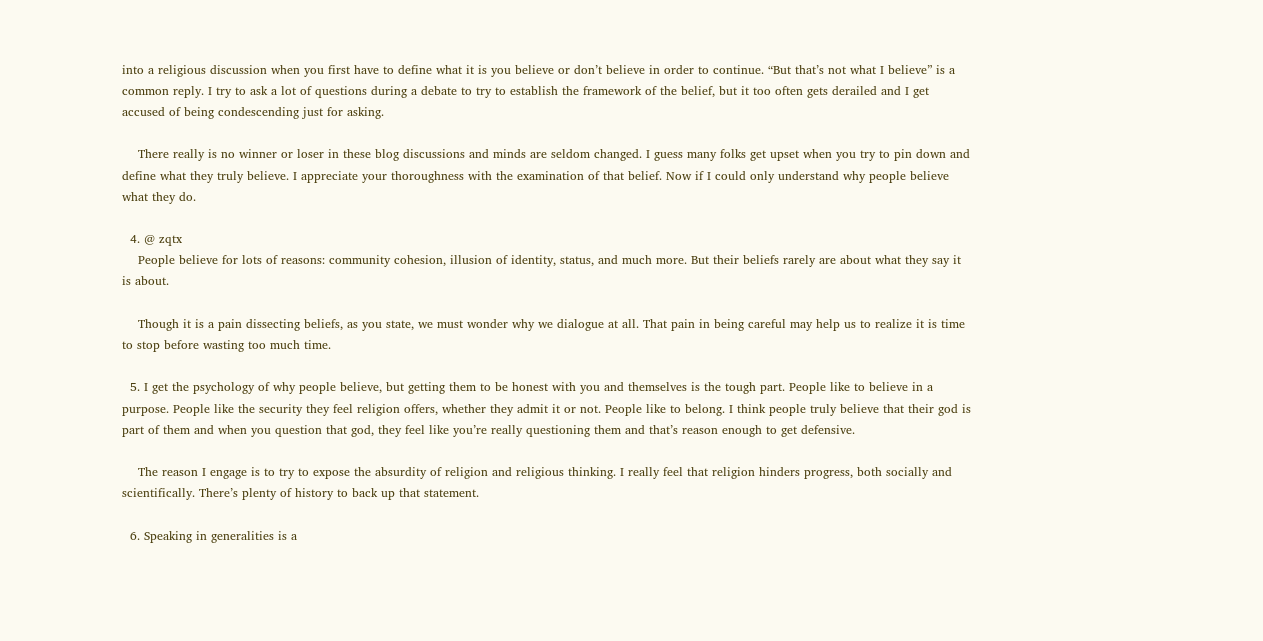into a religious discussion when you first have to define what it is you believe or don’t believe in order to continue. “But that’s not what I believe” is a common reply. I try to ask a lot of questions during a debate to try to establish the framework of the belief, but it too often gets derailed and I get accused of being condescending just for asking.

    There really is no winner or loser in these blog discussions and minds are seldom changed. I guess many folks get upset when you try to pin down and define what they truly believe. I appreciate your thoroughness with the examination of that belief. Now if I could only understand why people believe what they do.

  4. @ zqtx
    People believe for lots of reasons: community cohesion, illusion of identity, status, and much more. But their beliefs rarely are about what they say it is about.

    Though it is a pain dissecting beliefs, as you state, we must wonder why we dialogue at all. That pain in being careful may help us to realize it is time to stop before wasting too much time.

  5. I get the psychology of why people believe, but getting them to be honest with you and themselves is the tough part. People like to believe in a purpose. People like the security they feel religion offers, whether they admit it or not. People like to belong. I think people truly believe that their god is part of them and when you question that god, they feel like you’re really questioning them and that’s reason enough to get defensive.

    The reason I engage is to try to expose the absurdity of religion and religious thinking. I really feel that religion hinders progress, both socially and scientifically. There’s plenty of history to back up that statement.

  6. Speaking in generalities is a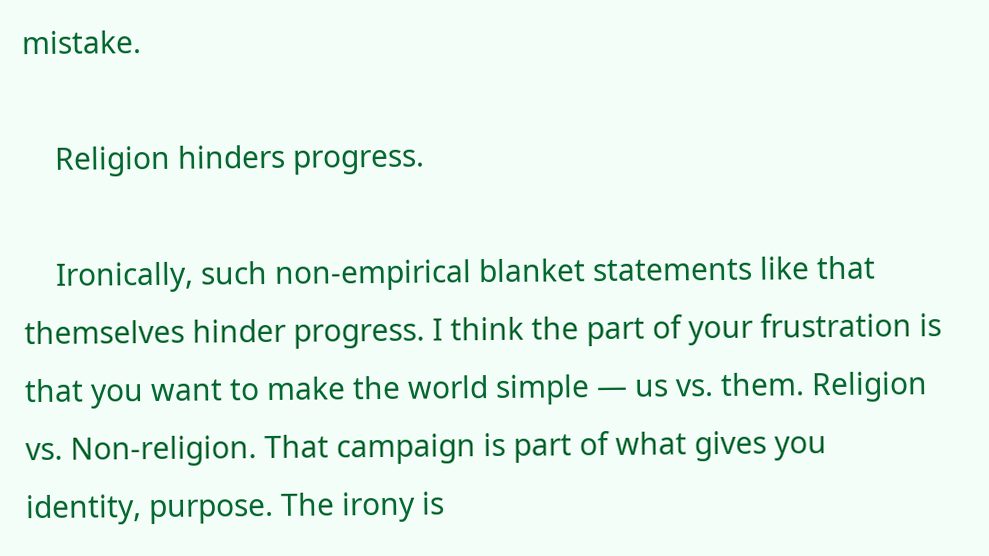mistake.

    Religion hinders progress.

    Ironically, such non-empirical blanket statements like that themselves hinder progress. I think the part of your frustration is that you want to make the world simple — us vs. them. Religion vs. Non-religion. That campaign is part of what gives you identity, purpose. The irony is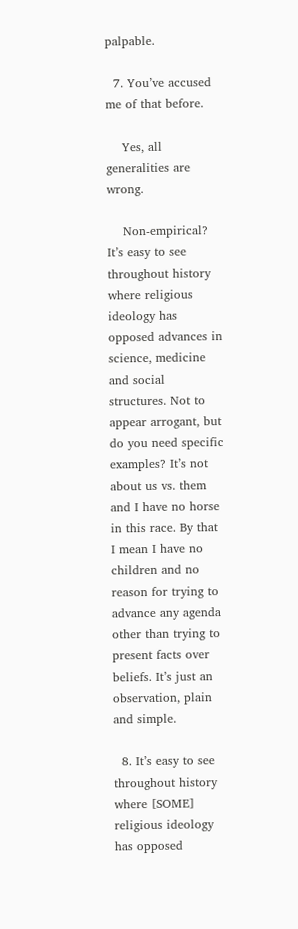palpable.

  7. You’ve accused me of that before.

    Yes, all generalities are wrong.

    Non-empirical? It’s easy to see throughout history where religious ideology has opposed advances in science, medicine and social structures. Not to appear arrogant, but do you need specific examples? It’s not about us vs. them and I have no horse in this race. By that I mean I have no children and no reason for trying to advance any agenda other than trying to present facts over beliefs. It’s just an observation, plain and simple.

  8. It’s easy to see throughout history where [SOME] religious ideology has opposed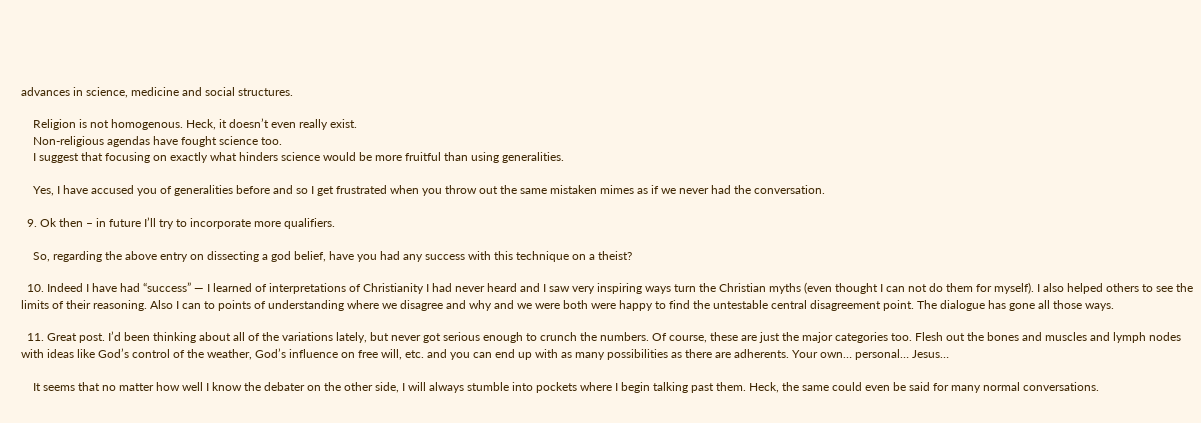advances in science, medicine and social structures.

    Religion is not homogenous. Heck, it doesn’t even really exist.
    Non-religious agendas have fought science too.
    I suggest that focusing on exactly what hinders science would be more fruitful than using generalities.

    Yes, I have accused you of generalities before and so I get frustrated when you throw out the same mistaken mimes as if we never had the conversation.

  9. Ok then – in future I’ll try to incorporate more qualifiers.

    So, regarding the above entry on dissecting a god belief, have you had any success with this technique on a theist?

  10. Indeed I have had “success” — I learned of interpretations of Christianity I had never heard and I saw very inspiring ways turn the Christian myths (even thought I can not do them for myself). I also helped others to see the limits of their reasoning. Also I can to points of understanding where we disagree and why and we were both were happy to find the untestable central disagreement point. The dialogue has gone all those ways.

  11. Great post. I’d been thinking about all of the variations lately, but never got serious enough to crunch the numbers. Of course, these are just the major categories too. Flesh out the bones and muscles and lymph nodes with ideas like God’s control of the weather, God’s influence on free will, etc. and you can end up with as many possibilities as there are adherents. Your own… personal… Jesus…

    It seems that no matter how well I know the debater on the other side, I will always stumble into pockets where I begin talking past them. Heck, the same could even be said for many normal conversations.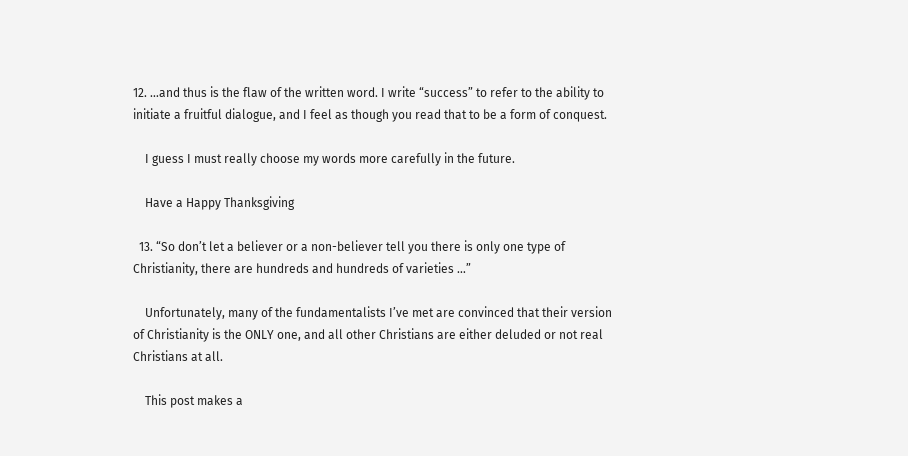12. …and thus is the flaw of the written word. I write “success” to refer to the ability to initiate a fruitful dialogue, and I feel as though you read that to be a form of conquest.

    I guess I must really choose my words more carefully in the future.

    Have a Happy Thanksgiving

  13. “So don’t let a believer or a non-believer tell you there is only one type of Christianity, there are hundreds and hundreds of varieties …”

    Unfortunately, many of the fundamentalists I’ve met are convinced that their version of Christianity is the ONLY one, and all other Christians are either deluded or not real Christians at all.

    This post makes a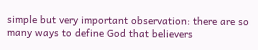simple but very important observation: there are so many ways to define God that believers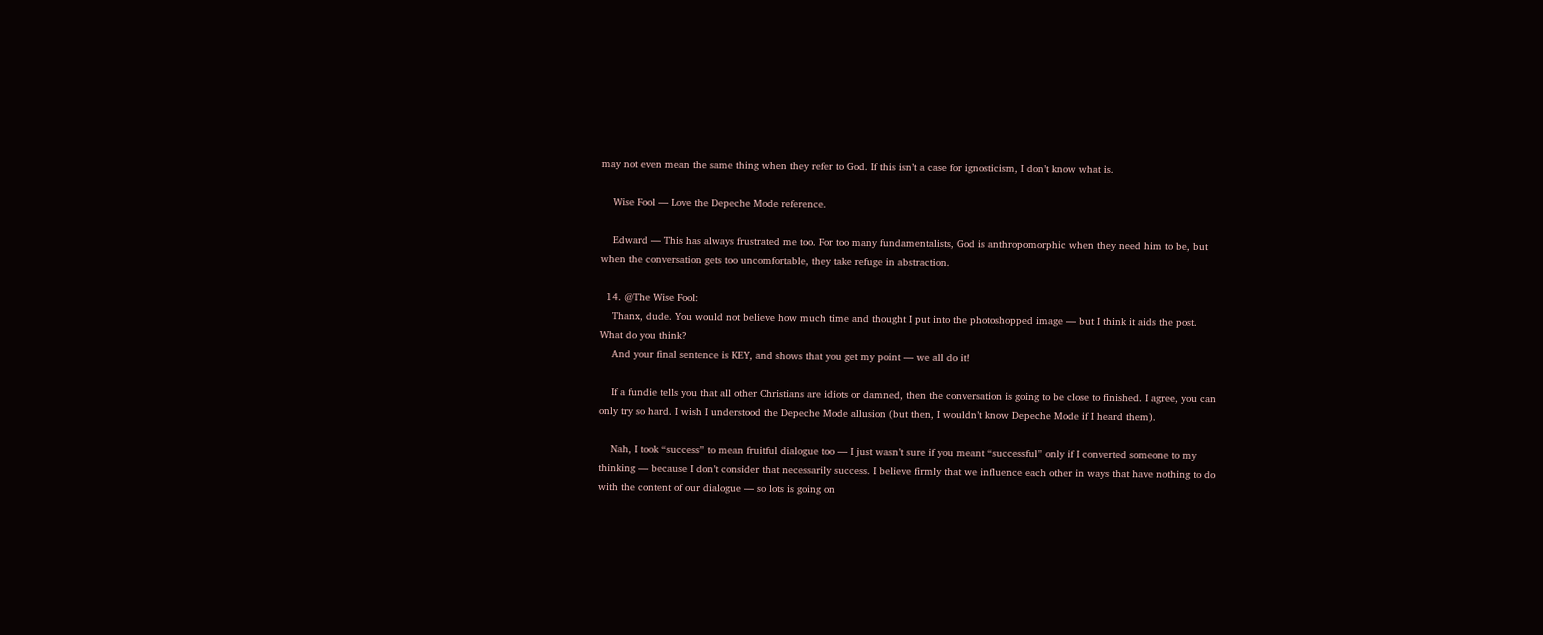may not even mean the same thing when they refer to God. If this isn’t a case for ignosticism, I don’t know what is.

    Wise Fool — Love the Depeche Mode reference.

    Edward — This has always frustrated me too. For too many fundamentalists, God is anthropomorphic when they need him to be, but when the conversation gets too uncomfortable, they take refuge in abstraction.

  14. @The Wise Fool:
    Thanx, dude. You would not believe how much time and thought I put into the photoshopped image — but I think it aids the post. What do you think?
    And your final sentence is KEY, and shows that you get my point — we all do it!

    If a fundie tells you that all other Christians are idiots or damned, then the conversation is going to be close to finished. I agree, you can only try so hard. I wish I understood the Depeche Mode allusion (but then, I wouldn’t know Depeche Mode if I heard them).

    Nah, I took “success” to mean fruitful dialogue too — I just wasn’t sure if you meant “successful” only if I converted someone to my thinking — because I don’t consider that necessarily success. I believe firmly that we influence each other in ways that have nothing to do with the content of our dialogue — so lots is going on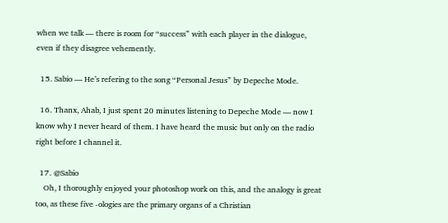when we talk — there is room for “success” with each player in the dialogue, even if they disagree vehemently.

  15. Sabio — He’s refering to the song “Personal Jesus” by Depeche Mode.

  16. Thanx, Ahab, I just spent 20 minutes listening to Depeche Mode — now I know why I never heard of them. I have heard the music but only on the radio right before I channel it.

  17. @Sabio
    Oh, I thoroughly enjoyed your photoshop work on this, and the analogy is great too, as these five -ologies are the primary organs of a Christian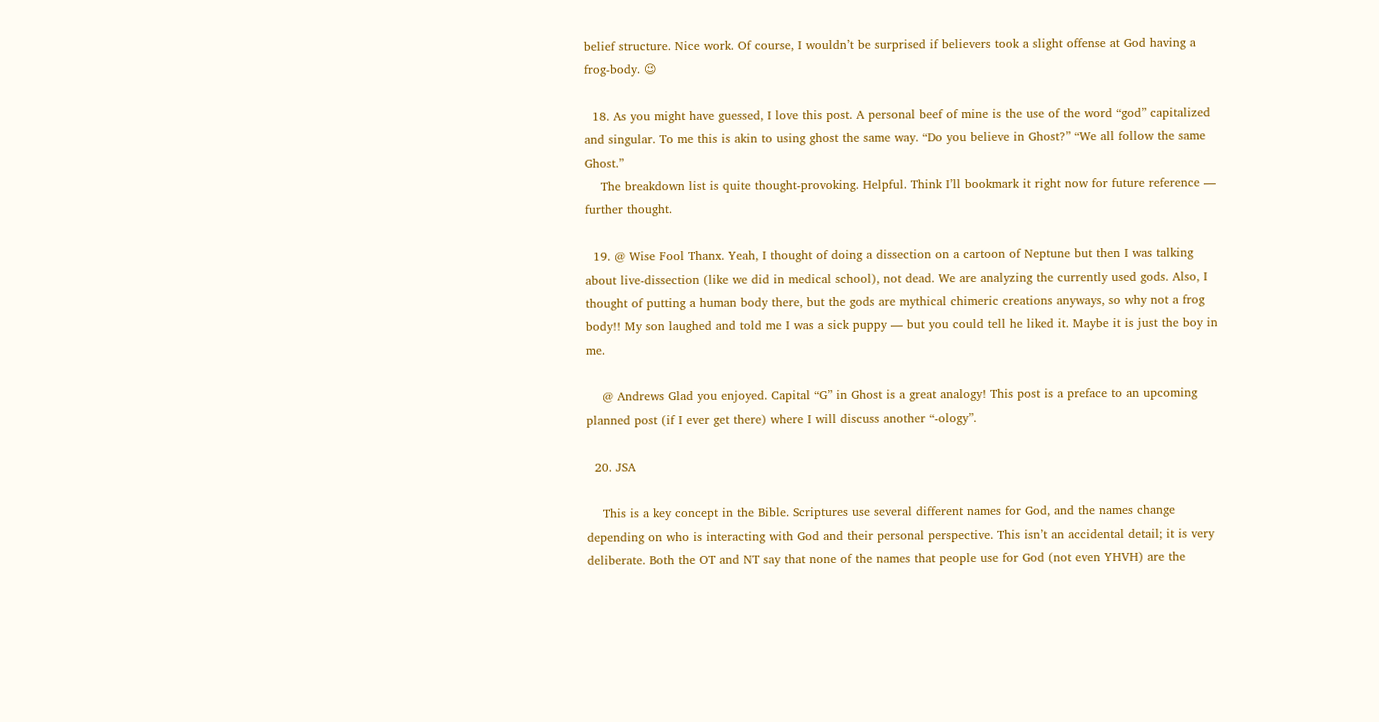belief structure. Nice work. Of course, I wouldn’t be surprised if believers took a slight offense at God having a frog-body. 😉

  18. As you might have guessed, I love this post. A personal beef of mine is the use of the word “god” capitalized and singular. To me this is akin to using ghost the same way. “Do you believe in Ghost?” “We all follow the same Ghost.”
    The breakdown list is quite thought-provoking. Helpful. Think I’ll bookmark it right now for future reference — further thought.

  19. @ Wise Fool Thanx. Yeah, I thought of doing a dissection on a cartoon of Neptune but then I was talking about live-dissection (like we did in medical school), not dead. We are analyzing the currently used gods. Also, I thought of putting a human body there, but the gods are mythical chimeric creations anyways, so why not a frog body!! My son laughed and told me I was a sick puppy — but you could tell he liked it. Maybe it is just the boy in me.

    @ Andrews Glad you enjoyed. Capital “G” in Ghost is a great analogy! This post is a preface to an upcoming planned post (if I ever get there) where I will discuss another “-ology”.

  20. JSA

    This is a key concept in the Bible. Scriptures use several different names for God, and the names change depending on who is interacting with God and their personal perspective. This isn’t an accidental detail; it is very deliberate. Both the OT and NT say that none of the names that people use for God (not even YHVH) are the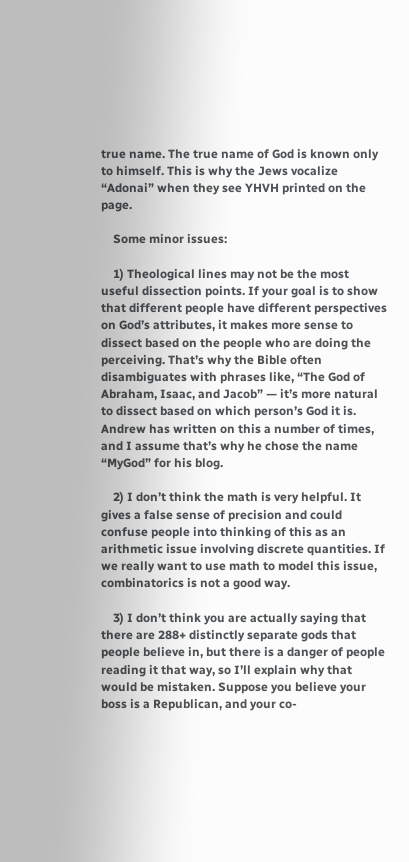true name. The true name of God is known only to himself. This is why the Jews vocalize “Adonai” when they see YHVH printed on the page.

    Some minor issues:

    1) Theological lines may not be the most useful dissection points. If your goal is to show that different people have different perspectives on God’s attributes, it makes more sense to dissect based on the people who are doing the perceiving. That’s why the Bible often disambiguates with phrases like, “The God of Abraham, Isaac, and Jacob” — it’s more natural to dissect based on which person’s God it is. Andrew has written on this a number of times, and I assume that’s why he chose the name “MyGod” for his blog.

    2) I don’t think the math is very helpful. It gives a false sense of precision and could confuse people into thinking of this as an arithmetic issue involving discrete quantities. If we really want to use math to model this issue, combinatorics is not a good way.

    3) I don’t think you are actually saying that there are 288+ distinctly separate gods that people believe in, but there is a danger of people reading it that way, so I’ll explain why that would be mistaken. Suppose you believe your boss is a Republican, and your co-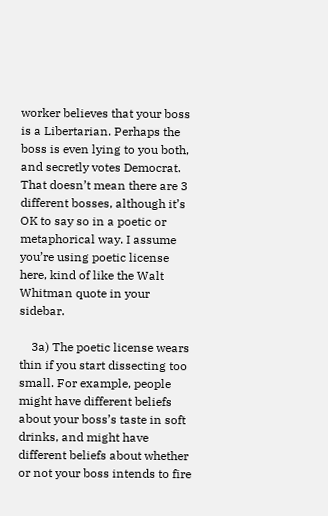worker believes that your boss is a Libertarian. Perhaps the boss is even lying to you both, and secretly votes Democrat. That doesn’t mean there are 3 different bosses, although it’s OK to say so in a poetic or metaphorical way. I assume you’re using poetic license here, kind of like the Walt Whitman quote in your sidebar.

    3a) The poetic license wears thin if you start dissecting too small. For example, people might have different beliefs about your boss’s taste in soft drinks, and might have different beliefs about whether or not your boss intends to fire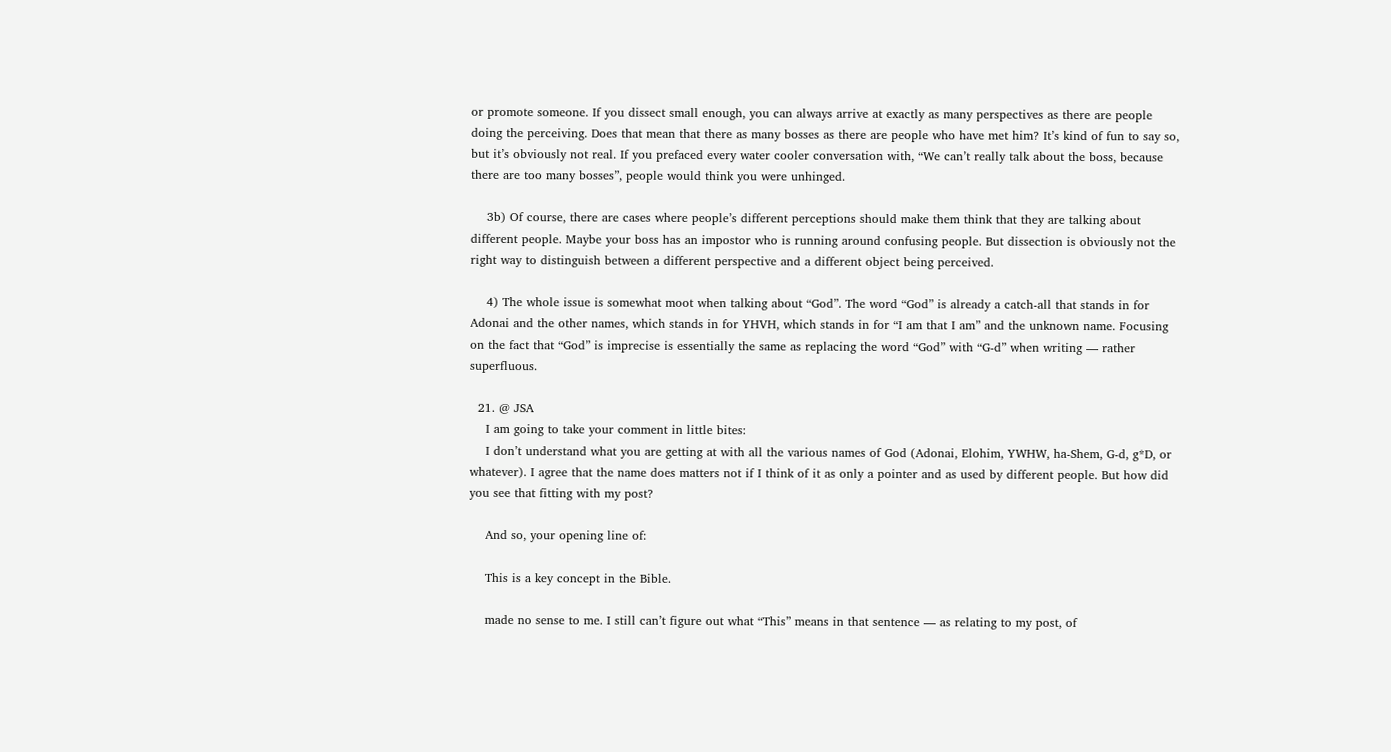or promote someone. If you dissect small enough, you can always arrive at exactly as many perspectives as there are people doing the perceiving. Does that mean that there as many bosses as there are people who have met him? It’s kind of fun to say so, but it’s obviously not real. If you prefaced every water cooler conversation with, “We can’t really talk about the boss, because there are too many bosses”, people would think you were unhinged.

    3b) Of course, there are cases where people’s different perceptions should make them think that they are talking about different people. Maybe your boss has an impostor who is running around confusing people. But dissection is obviously not the right way to distinguish between a different perspective and a different object being perceived.

    4) The whole issue is somewhat moot when talking about “God”. The word “God” is already a catch-all that stands in for Adonai and the other names, which stands in for YHVH, which stands in for “I am that I am” and the unknown name. Focusing on the fact that “God” is imprecise is essentially the same as replacing the word “God” with “G-d” when writing — rather superfluous.

  21. @ JSA
    I am going to take your comment in little bites:
    I don’t understand what you are getting at with all the various names of God (Adonai, Elohim, YWHW, ha-Shem, G-d, g*D, or whatever). I agree that the name does matters not if I think of it as only a pointer and as used by different people. But how did you see that fitting with my post?

    And so, your opening line of:

    This is a key concept in the Bible.

    made no sense to me. I still can’t figure out what “This” means in that sentence — as relating to my post, of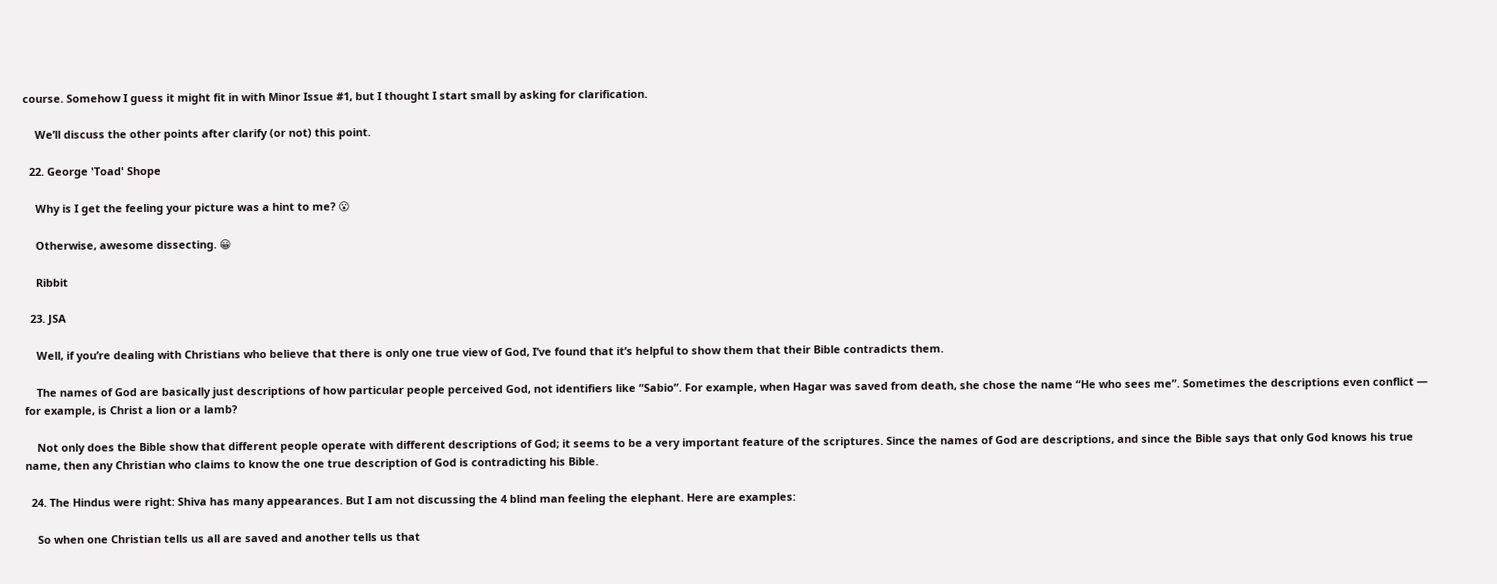course. Somehow I guess it might fit in with Minor Issue #1, but I thought I start small by asking for clarification.

    We’ll discuss the other points after clarify (or not) this point.

  22. George 'Toad' Shope

    Why is I get the feeling your picture was a hint to me? 😮

    Otherwise, awesome dissecting. 😀

    Ribbit

  23. JSA

    Well, if you’re dealing with Christians who believe that there is only one true view of God, I’ve found that it’s helpful to show them that their Bible contradicts them.

    The names of God are basically just descriptions of how particular people perceived God, not identifiers like “Sabio”. For example, when Hagar was saved from death, she chose the name “He who sees me”. Sometimes the descriptions even conflict — for example, is Christ a lion or a lamb?

    Not only does the Bible show that different people operate with different descriptions of God; it seems to be a very important feature of the scriptures. Since the names of God are descriptions, and since the Bible says that only God knows his true name, then any Christian who claims to know the one true description of God is contradicting his Bible.

  24. The Hindus were right: Shiva has many appearances. But I am not discussing the 4 blind man feeling the elephant. Here are examples:

    So when one Christian tells us all are saved and another tells us that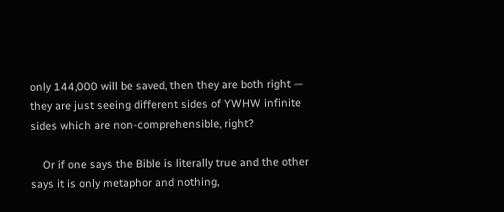only 144,000 will be saved, then they are both right — they are just seeing different sides of YWHW infinite sides which are non-comprehensible, right?

    Or if one says the Bible is literally true and the other says it is only metaphor and nothing,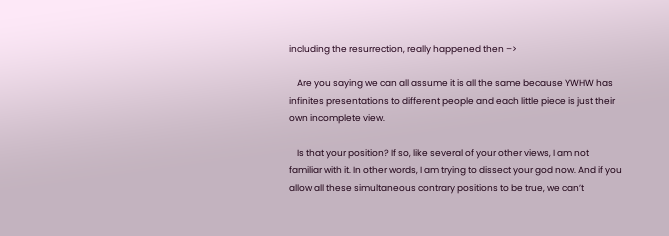including the resurrection, really happened then –>

    Are you saying we can all assume it is all the same because YWHW has infinites presentations to different people and each little piece is just their own incomplete view.

    Is that your position? If so, like several of your other views, I am not familiar with it. In other words, I am trying to dissect your god now. And if you allow all these simultaneous contrary positions to be true, we can’t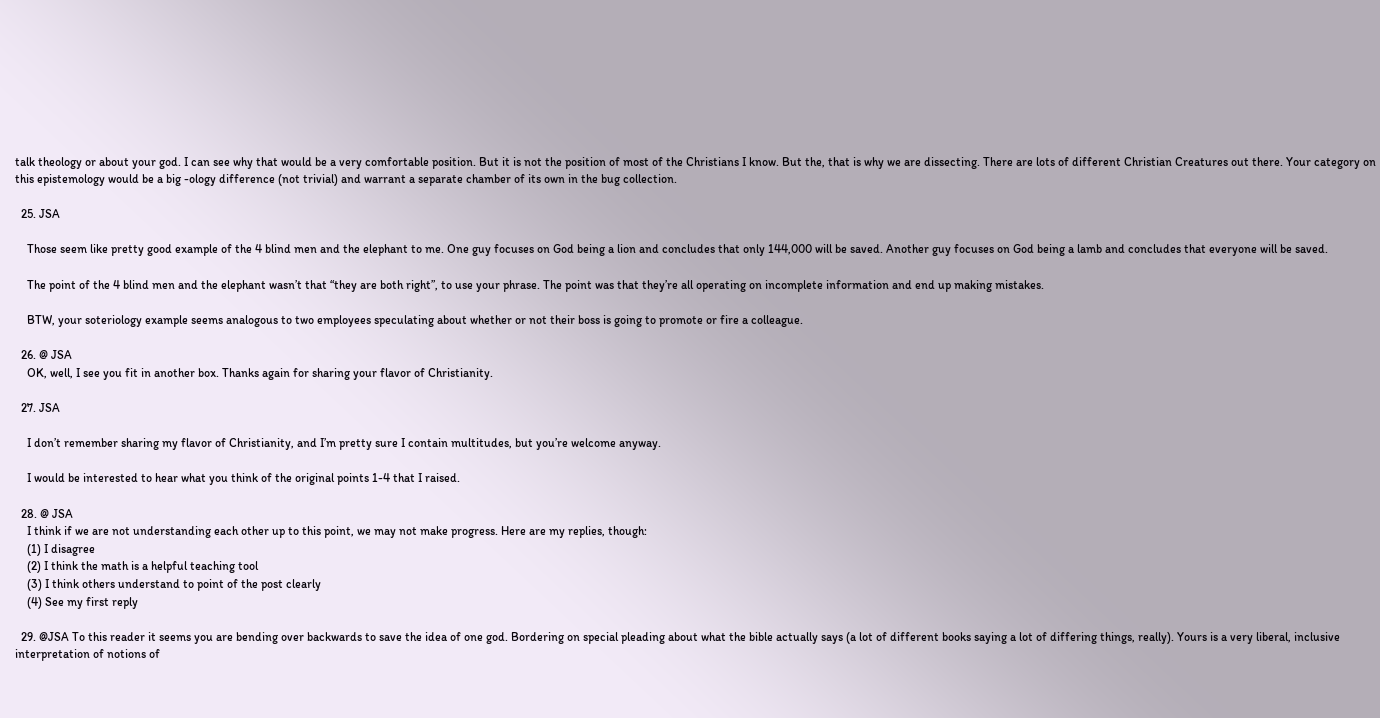talk theology or about your god. I can see why that would be a very comfortable position. But it is not the position of most of the Christians I know. But the, that is why we are dissecting. There are lots of different Christian Creatures out there. Your category on this epistemology would be a big -ology difference (not trivial) and warrant a separate chamber of its own in the bug collection.

  25. JSA

    Those seem like pretty good example of the 4 blind men and the elephant to me. One guy focuses on God being a lion and concludes that only 144,000 will be saved. Another guy focuses on God being a lamb and concludes that everyone will be saved.

    The point of the 4 blind men and the elephant wasn’t that “they are both right”, to use your phrase. The point was that they’re all operating on incomplete information and end up making mistakes.

    BTW, your soteriology example seems analogous to two employees speculating about whether or not their boss is going to promote or fire a colleague.

  26. @ JSA
    OK, well, I see you fit in another box. Thanks again for sharing your flavor of Christianity.

  27. JSA

    I don’t remember sharing my flavor of Christianity, and I’m pretty sure I contain multitudes, but you’re welcome anyway.

    I would be interested to hear what you think of the original points 1-4 that I raised.

  28. @ JSA
    I think if we are not understanding each other up to this point, we may not make progress. Here are my replies, though:
    (1) I disagree
    (2) I think the math is a helpful teaching tool
    (3) I think others understand to point of the post clearly
    (4) See my first reply

  29. @JSA To this reader it seems you are bending over backwards to save the idea of one god. Bordering on special pleading about what the bible actually says (a lot of different books saying a lot of differing things, really). Yours is a very liberal, inclusive interpretation of notions of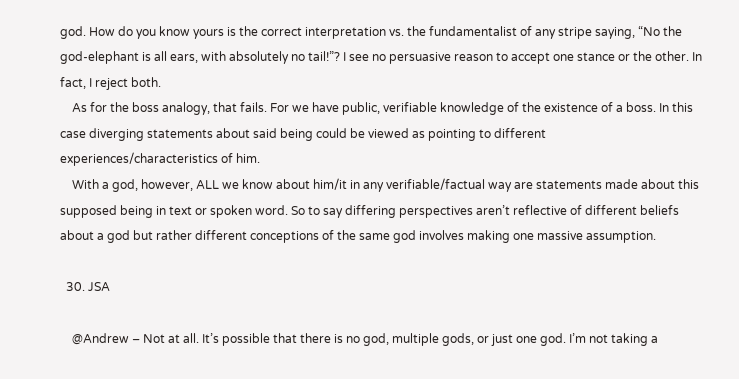god. How do you know yours is the correct interpretation vs. the fundamentalist of any stripe saying, “No the god-elephant is all ears, with absolutely no tail!”? I see no persuasive reason to accept one stance or the other. In fact, I reject both.
    As for the boss analogy, that fails. For we have public, verifiable knowledge of the existence of a boss. In this case diverging statements about said being could be viewed as pointing to different experiences/characteristics of him.
    With a god, however, ALL we know about him/it in any verifiable/factual way are statements made about this supposed being in text or spoken word. So to say differing perspectives aren’t reflective of different beliefs about a god but rather different conceptions of the same god involves making one massive assumption.

  30. JSA

    @Andrew – Not at all. It’s possible that there is no god, multiple gods, or just one god. I’m not taking a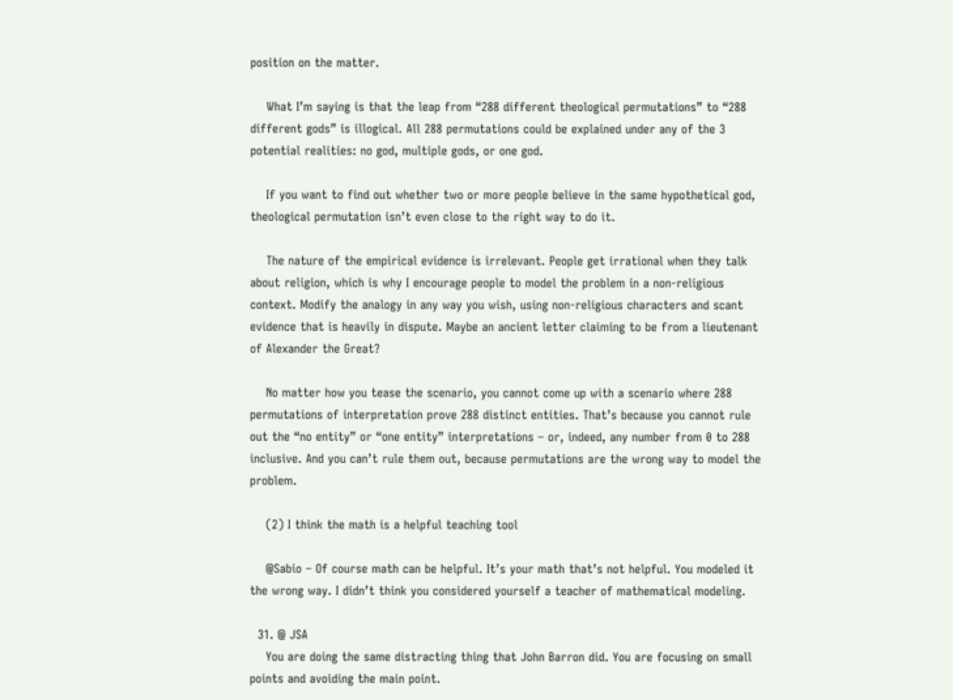position on the matter.

    What I’m saying is that the leap from “288 different theological permutations” to “288 different gods” is illogical. All 288 permutations could be explained under any of the 3 potential realities: no god, multiple gods, or one god.

    If you want to find out whether two or more people believe in the same hypothetical god, theological permutation isn’t even close to the right way to do it.

    The nature of the empirical evidence is irrelevant. People get irrational when they talk about religion, which is why I encourage people to model the problem in a non-religious context. Modify the analogy in any way you wish, using non-religious characters and scant evidence that is heavily in dispute. Maybe an ancient letter claiming to be from a lieutenant of Alexander the Great?

    No matter how you tease the scenario, you cannot come up with a scenario where 288 permutations of interpretation prove 288 distinct entities. That’s because you cannot rule out the “no entity” or “one entity” interpretations – or, indeed, any number from 0 to 288 inclusive. And you can’t rule them out, because permutations are the wrong way to model the problem.

    (2) I think the math is a helpful teaching tool

    @Sabio – Of course math can be helpful. It’s your math that’s not helpful. You modeled it the wrong way. I didn’t think you considered yourself a teacher of mathematical modeling.

  31. @ JSA
    You are doing the same distracting thing that John Barron did. You are focusing on small points and avoiding the main point.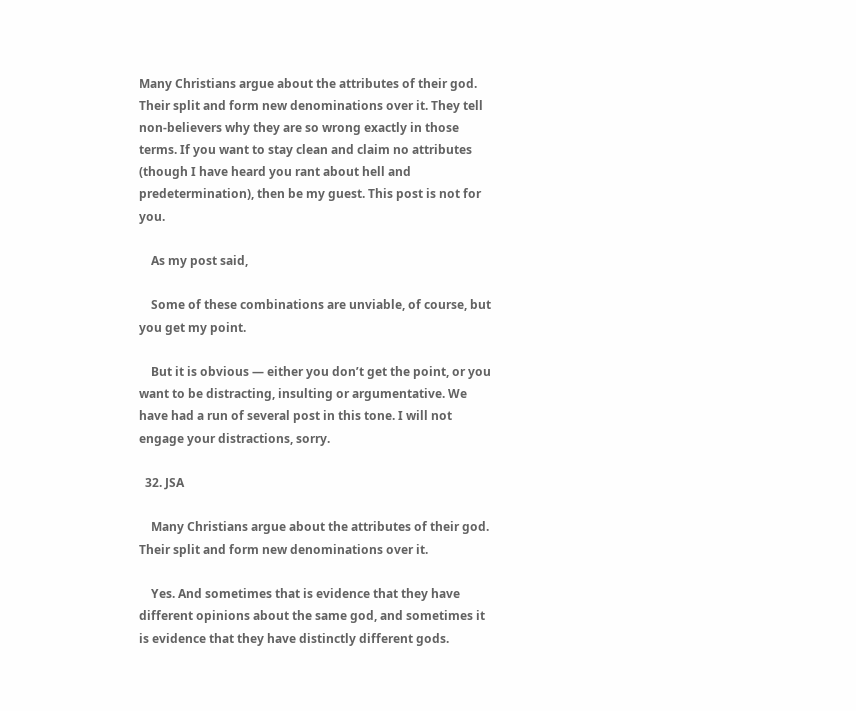Many Christians argue about the attributes of their god. Their split and form new denominations over it. They tell non-believers why they are so wrong exactly in those terms. If you want to stay clean and claim no attributes (though I have heard you rant about hell and predetermination), then be my guest. This post is not for you.

    As my post said,

    Some of these combinations are unviable, of course, but you get my point.

    But it is obvious — either you don’t get the point, or you want to be distracting, insulting or argumentative. We have had a run of several post in this tone. I will not engage your distractions, sorry.

  32. JSA

    Many Christians argue about the attributes of their god. Their split and form new denominations over it.

    Yes. And sometimes that is evidence that they have different opinions about the same god, and sometimes it is evidence that they have distinctly different gods.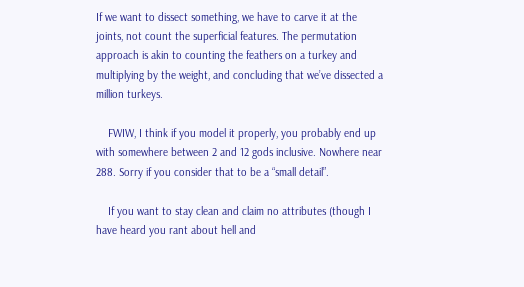If we want to dissect something, we have to carve it at the joints, not count the superficial features. The permutation approach is akin to counting the feathers on a turkey and multiplying by the weight, and concluding that we’ve dissected a million turkeys.

    FWIW, I think if you model it properly, you probably end up with somewhere between 2 and 12 gods inclusive. Nowhere near 288. Sorry if you consider that to be a “small detail”.

    If you want to stay clean and claim no attributes (though I have heard you rant about hell and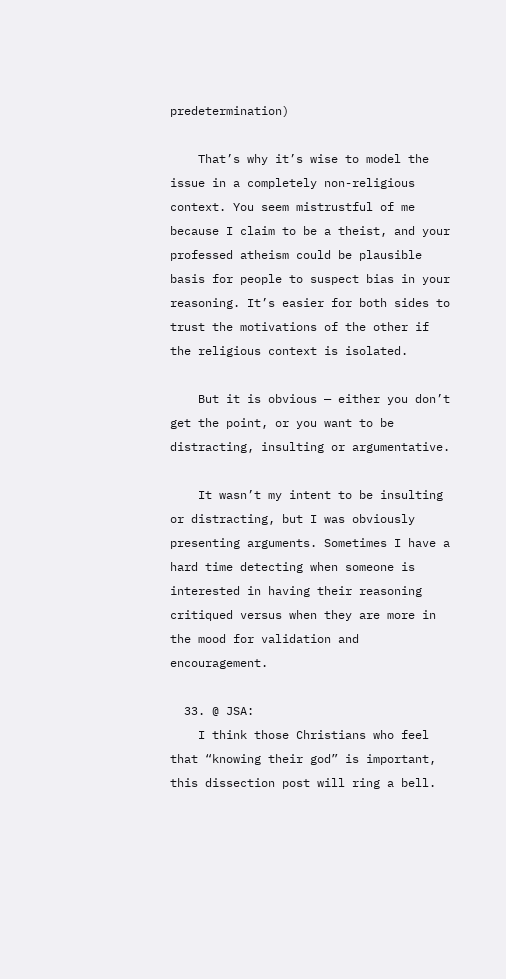predetermination)

    That’s why it’s wise to model the issue in a completely non-religious context. You seem mistrustful of me because I claim to be a theist, and your professed atheism could be plausible basis for people to suspect bias in your reasoning. It’s easier for both sides to trust the motivations of the other if the religious context is isolated.

    But it is obvious — either you don’t get the point, or you want to be distracting, insulting or argumentative.

    It wasn’t my intent to be insulting or distracting, but I was obviously presenting arguments. Sometimes I have a hard time detecting when someone is interested in having their reasoning critiqued versus when they are more in the mood for validation and encouragement.

  33. @ JSA:
    I think those Christians who feel that “knowing their god” is important, this dissection post will ring a bell.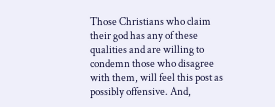Those Christians who claim their god has any of these qualities and are willing to condemn those who disagree with them, will feel this post as possibly offensive. And,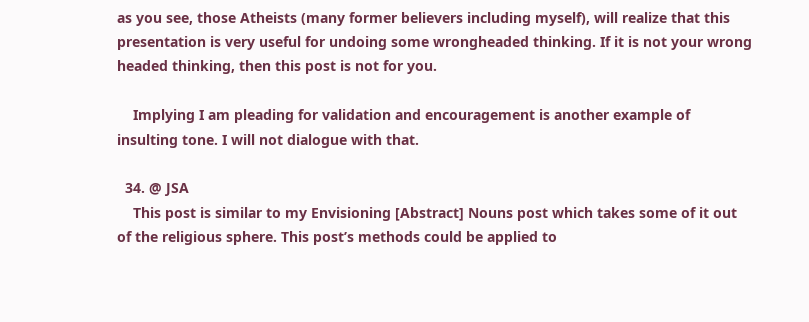as you see, those Atheists (many former believers including myself), will realize that this presentation is very useful for undoing some wrongheaded thinking. If it is not your wrong headed thinking, then this post is not for you.

    Implying I am pleading for validation and encouragement is another example of insulting tone. I will not dialogue with that.

  34. @ JSA
    This post is similar to my Envisioning [Abstract] Nouns post which takes some of it out of the religious sphere. This post’s methods could be applied to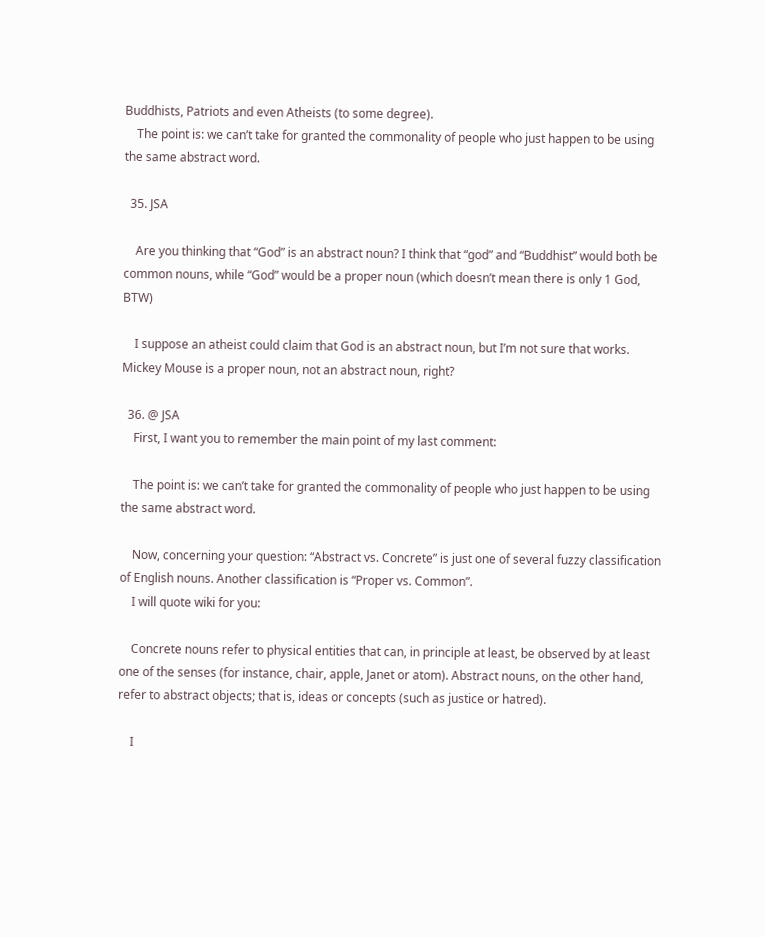Buddhists, Patriots and even Atheists (to some degree).
    The point is: we can’t take for granted the commonality of people who just happen to be using the same abstract word.

  35. JSA

    Are you thinking that “God” is an abstract noun? I think that “god” and “Buddhist” would both be common nouns, while “God” would be a proper noun (which doesn’t mean there is only 1 God, BTW)

    I suppose an atheist could claim that God is an abstract noun, but I’m not sure that works. Mickey Mouse is a proper noun, not an abstract noun, right?

  36. @ JSA
    First, I want you to remember the main point of my last comment:

    The point is: we can’t take for granted the commonality of people who just happen to be using the same abstract word.

    Now, concerning your question: “Abstract vs. Concrete” is just one of several fuzzy classification of English nouns. Another classification is “Proper vs. Common”.
    I will quote wiki for you:

    Concrete nouns refer to physical entities that can, in principle at least, be observed by at least one of the senses (for instance, chair, apple, Janet or atom). Abstract nouns, on the other hand, refer to abstract objects; that is, ideas or concepts (such as justice or hatred).

    I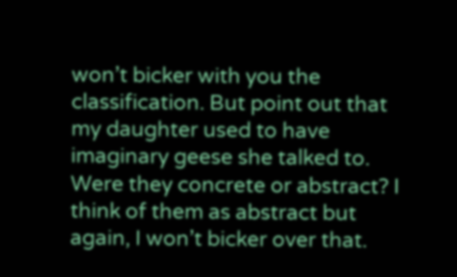won’t bicker with you the classification. But point out that my daughter used to have imaginary geese she talked to. Were they concrete or abstract? I think of them as abstract but again, I won’t bicker over that.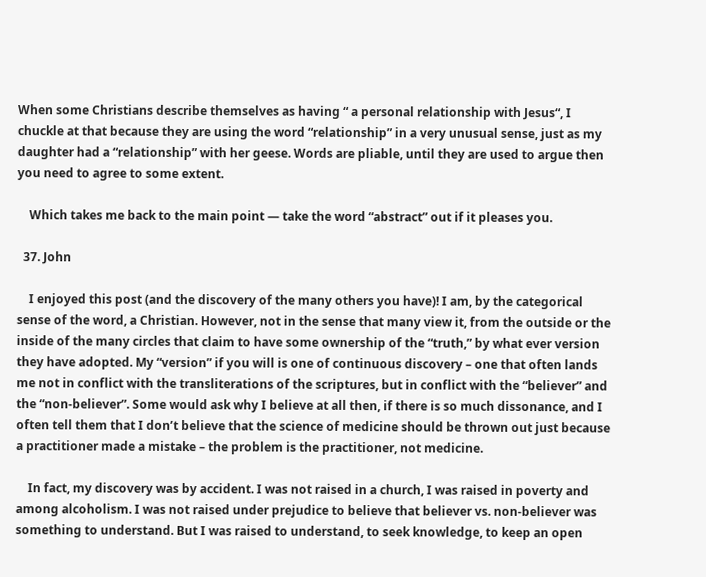When some Christians describe themselves as having “ a personal relationship with Jesus“, I chuckle at that because they are using the word “relationship” in a very unusual sense, just as my daughter had a “relationship” with her geese. Words are pliable, until they are used to argue then you need to agree to some extent.

    Which takes me back to the main point — take the word “abstract” out if it pleases you.

  37. John

    I enjoyed this post (and the discovery of the many others you have)! I am, by the categorical sense of the word, a Christian. However, not in the sense that many view it, from the outside or the inside of the many circles that claim to have some ownership of the “truth,” by what ever version they have adopted. My “version” if you will is one of continuous discovery – one that often lands me not in conflict with the transliterations of the scriptures, but in conflict with the “believer” and the “non-believer”. Some would ask why I believe at all then, if there is so much dissonance, and I often tell them that I don’t believe that the science of medicine should be thrown out just because a practitioner made a mistake – the problem is the practitioner, not medicine.

    In fact, my discovery was by accident. I was not raised in a church, I was raised in poverty and among alcoholism. I was not raised under prejudice to believe that believer vs. non-believer was something to understand. But I was raised to understand, to seek knowledge, to keep an open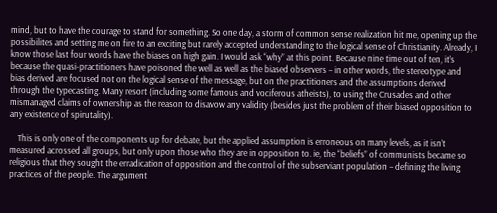mind, but to have the courage to stand for something. So one day, a storm of common sense realization hit me, opening up the possibilites and setting me on fire to an exciting but rarely accepted understanding to the logical sense of Christianity. Already, I know those last four words have the biases on high gain. I would ask “why” at this point. Because nine time out of ten, it’s because the quasi-practitioners have poisoned the well as well as the biased observers – in other words, the stereotype and bias derived are focused not on the logical sense of the message, but on the practitioners and the assumptions derived through the typecasting. Many resort (including some famous and vociferous atheists), to using the Crusades and other mismanaged claims of ownership as the reason to disavow any validity (besides just the problem of their biased opposition to any existence of spirutality).

    This is only one of the components up for debate, but the applied assumption is erroneous on many levels, as it isn’t measured acrossed all groups, but only upon those who they are in opposition to. ie, the “beliefs” of communists became so religious that they sought the erradication of opposition and the control of the subserviant population – defining the living practices of the people. The argument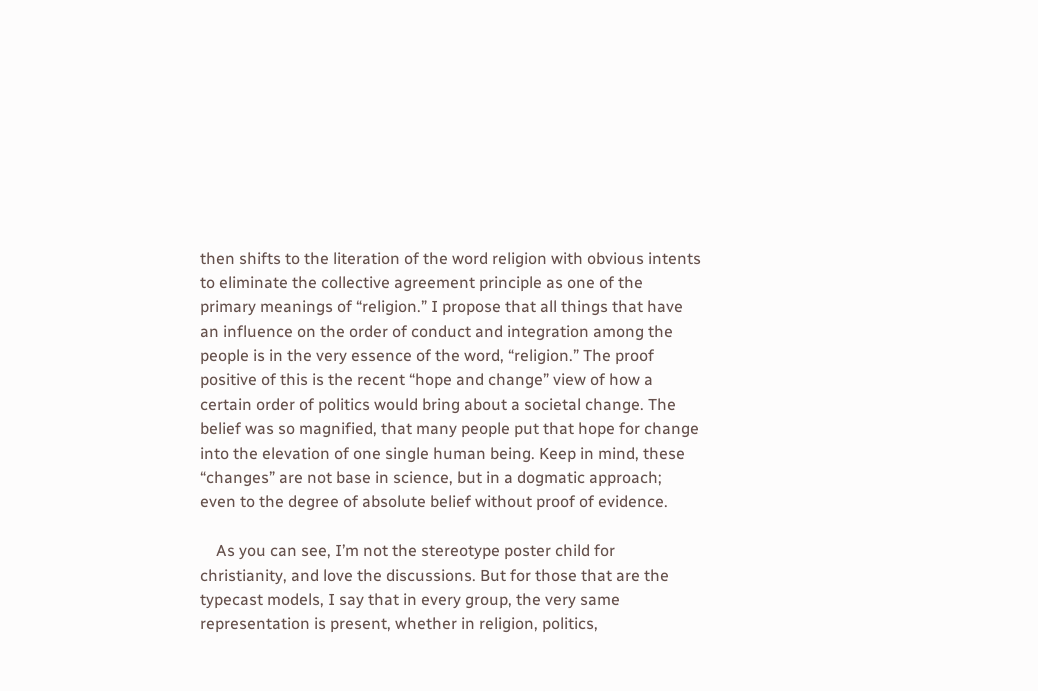then shifts to the literation of the word religion with obvious intents to eliminate the collective agreement principle as one of the primary meanings of “religion.” I propose that all things that have an influence on the order of conduct and integration among the people is in the very essence of the word, “religion.” The proof positive of this is the recent “hope and change” view of how a certain order of politics would bring about a societal change. The belief was so magnified, that many people put that hope for change into the elevation of one single human being. Keep in mind, these “changes” are not base in science, but in a dogmatic approach; even to the degree of absolute belief without proof of evidence.

    As you can see, I’m not the stereotype poster child for christianity, and love the discussions. But for those that are the typecast models, I say that in every group, the very same representation is present, whether in religion, politics,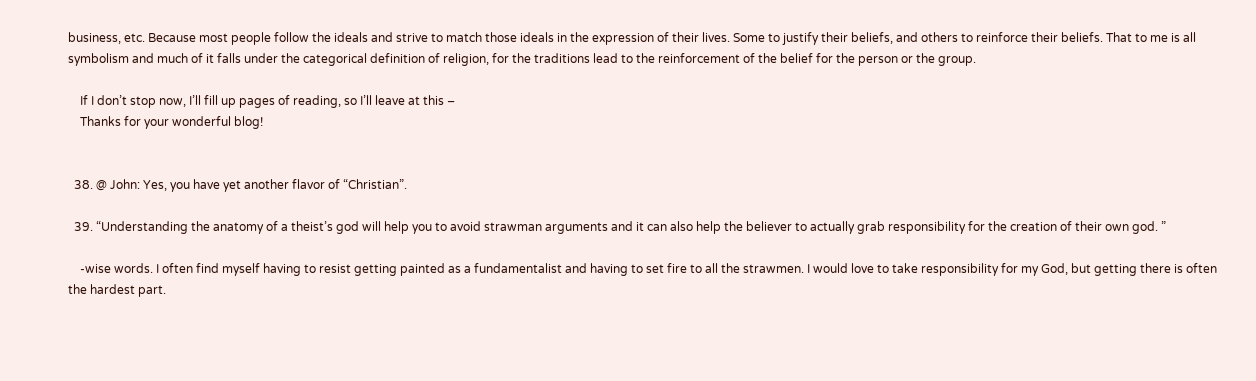business, etc. Because most people follow the ideals and strive to match those ideals in the expression of their lives. Some to justify their beliefs, and others to reinforce their beliefs. That to me is all symbolism and much of it falls under the categorical definition of religion, for the traditions lead to the reinforcement of the belief for the person or the group.

    If I don’t stop now, I’ll fill up pages of reading, so I’ll leave at this –
    Thanks for your wonderful blog!


  38. @ John: Yes, you have yet another flavor of “Christian”.

  39. “Understanding the anatomy of a theist’s god will help you to avoid strawman arguments and it can also help the believer to actually grab responsibility for the creation of their own god. ”

    -wise words. I often find myself having to resist getting painted as a fundamentalist and having to set fire to all the strawmen. I would love to take responsibility for my God, but getting there is often the hardest part.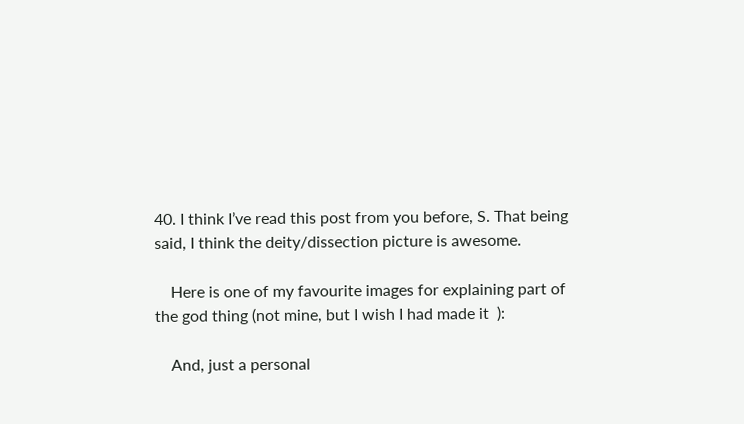40. I think I’ve read this post from you before, S. That being said, I think the deity/dissection picture is awesome.

    Here is one of my favourite images for explaining part of the god thing (not mine, but I wish I had made it  ):

    And, just a personal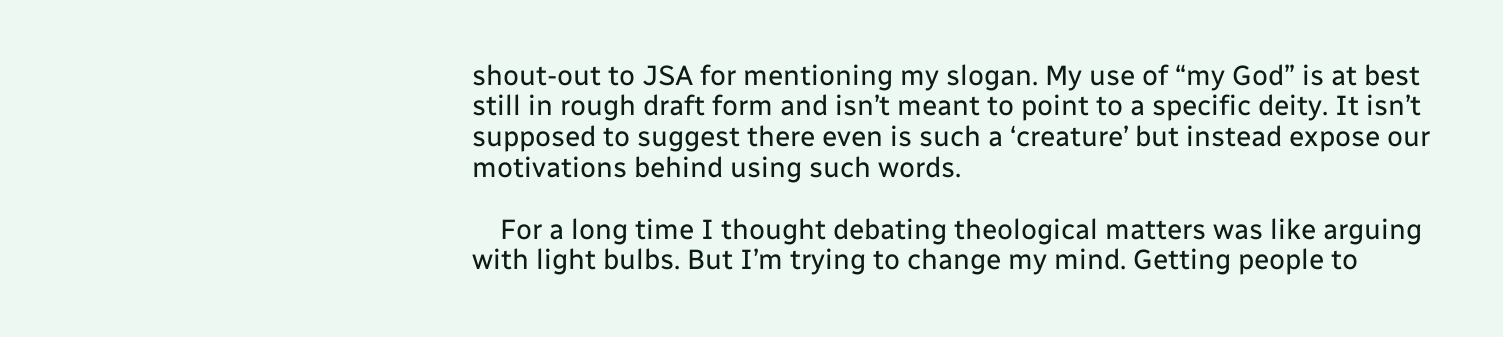shout-out to JSA for mentioning my slogan. My use of “my God” is at best still in rough draft form and isn’t meant to point to a specific deity. It isn’t supposed to suggest there even is such a ‘creature’ but instead expose our motivations behind using such words.

    For a long time I thought debating theological matters was like arguing with light bulbs. But I’m trying to change my mind. Getting people to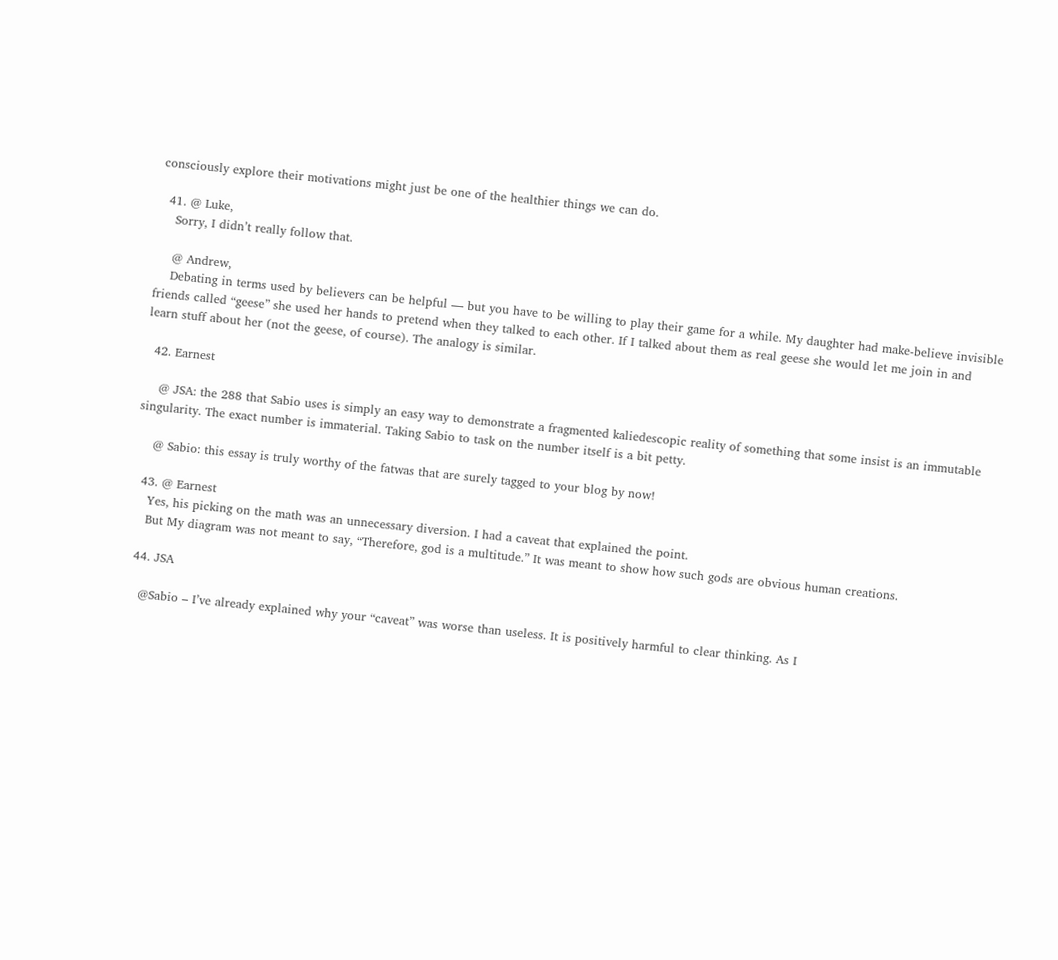consciously explore their motivations might just be one of the healthier things we can do.

  41. @ Luke,
    Sorry, I didn’t really follow that.

    @ Andrew,
    Debating in terms used by believers can be helpful — but you have to be willing to play their game for a while. My daughter had make-believe invisible friends called “geese” she used her hands to pretend when they talked to each other. If I talked about them as real geese she would let me join in and learn stuff about her (not the geese, of course). The analogy is similar.

  42. Earnest

    @ JSA: the 288 that Sabio uses is simply an easy way to demonstrate a fragmented kaliedescopic reality of something that some insist is an immutable singularity. The exact number is immaterial. Taking Sabio to task on the number itself is a bit petty.

    @ Sabio: this essay is truly worthy of the fatwas that are surely tagged to your blog by now!

  43. @ Earnest
    Yes, his picking on the math was an unnecessary diversion. I had a caveat that explained the point.
    But My diagram was not meant to say, “Therefore, god is a multitude.” It was meant to show how such gods are obvious human creations.

  44. JSA

    @Sabio – I’ve already explained why your “caveat” was worse than useless. It is positively harmful to clear thinking. As I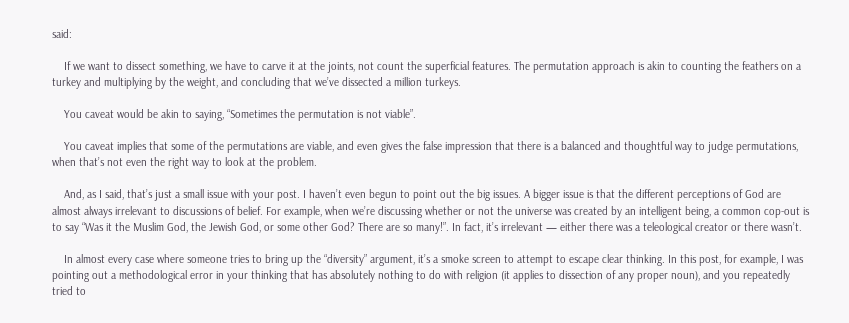said:

    If we want to dissect something, we have to carve it at the joints, not count the superficial features. The permutation approach is akin to counting the feathers on a turkey and multiplying by the weight, and concluding that we’ve dissected a million turkeys.

    You caveat would be akin to saying, “Sometimes the permutation is not viable”.

    You caveat implies that some of the permutations are viable, and even gives the false impression that there is a balanced and thoughtful way to judge permutations, when that’s not even the right way to look at the problem.

    And, as I said, that’s just a small issue with your post. I haven’t even begun to point out the big issues. A bigger issue is that the different perceptions of God are almost always irrelevant to discussions of belief. For example, when we’re discussing whether or not the universe was created by an intelligent being, a common cop-out is to say “Was it the Muslim God, the Jewish God, or some other God? There are so many!”. In fact, it’s irrelevant — either there was a teleological creator or there wasn’t.

    In almost every case where someone tries to bring up the “diversity” argument, it’s a smoke screen to attempt to escape clear thinking. In this post, for example, I was pointing out a methodological error in your thinking that has absolutely nothing to do with religion (it applies to dissection of any proper noun), and you repeatedly tried to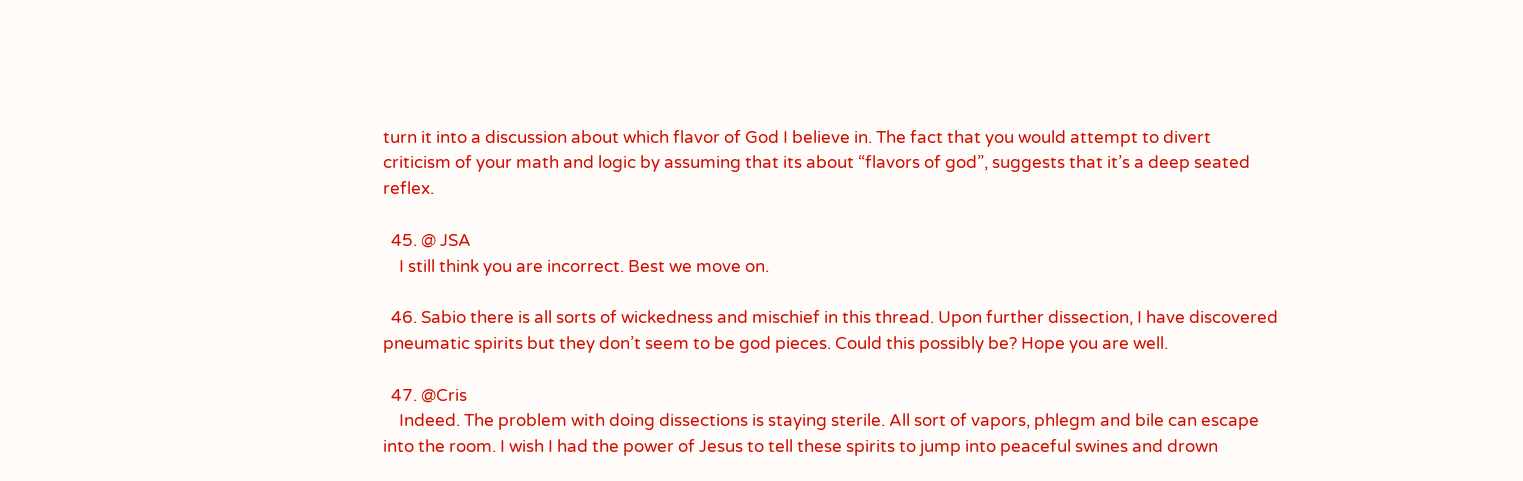turn it into a discussion about which flavor of God I believe in. The fact that you would attempt to divert criticism of your math and logic by assuming that its about “flavors of god”, suggests that it’s a deep seated reflex.

  45. @ JSA
    I still think you are incorrect. Best we move on.

  46. Sabio there is all sorts of wickedness and mischief in this thread. Upon further dissection, I have discovered pneumatic spirits but they don’t seem to be god pieces. Could this possibly be? Hope you are well.

  47. @Cris
    Indeed. The problem with doing dissections is staying sterile. All sort of vapors, phlegm and bile can escape into the room. I wish I had the power of Jesus to tell these spirits to jump into peaceful swines and drown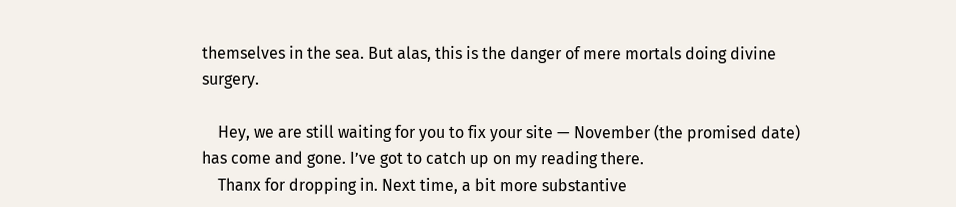themselves in the sea. But alas, this is the danger of mere mortals doing divine surgery.

    Hey, we are still waiting for you to fix your site — November (the promised date) has come and gone. I’ve got to catch up on my reading there.
    Thanx for dropping in. Next time, a bit more substantive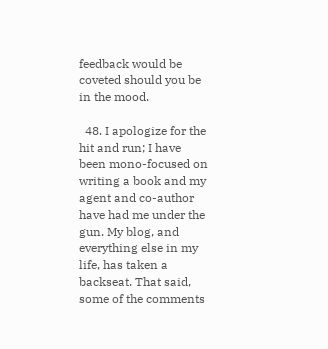feedback would be coveted should you be in the mood.

  48. I apologize for the hit and run; I have been mono-focused on writing a book and my agent and co-author have had me under the gun. My blog, and everything else in my life, has taken a backseat. That said, some of the comments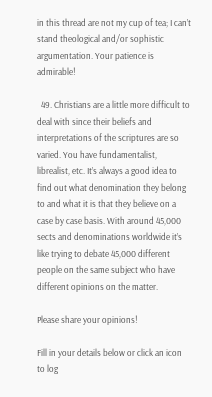in this thread are not my cup of tea; I can’t stand theological and/or sophistic argumentation. Your patience is admirable!

  49. Christians are a little more difficult to deal with since their beliefs and interpretations of the scriptures are so varied. You have fundamentalist, librealist, etc. It’s always a good idea to find out what denomination they belong to and what it is that they believe on a case by case basis. With around 45,000 sects and denominations worldwide it’s like trying to debate 45,000 different people on the same subject who have different opinions on the matter.

Please share your opinions!

Fill in your details below or click an icon to log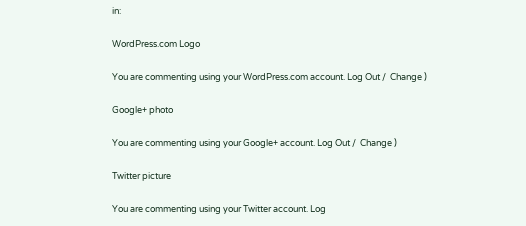in:

WordPress.com Logo

You are commenting using your WordPress.com account. Log Out /  Change )

Google+ photo

You are commenting using your Google+ account. Log Out /  Change )

Twitter picture

You are commenting using your Twitter account. Log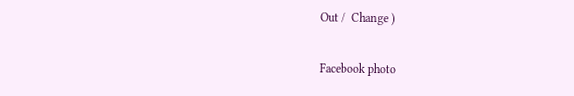Out /  Change )

Facebook photo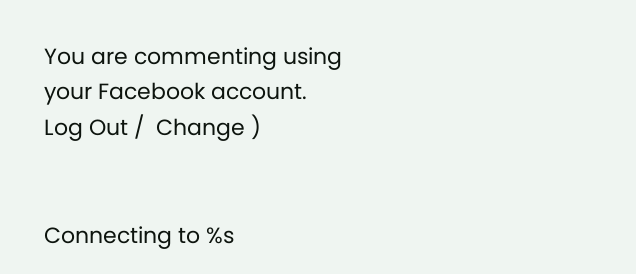You are commenting using your Facebook account. Log Out /  Change )


Connecting to %s